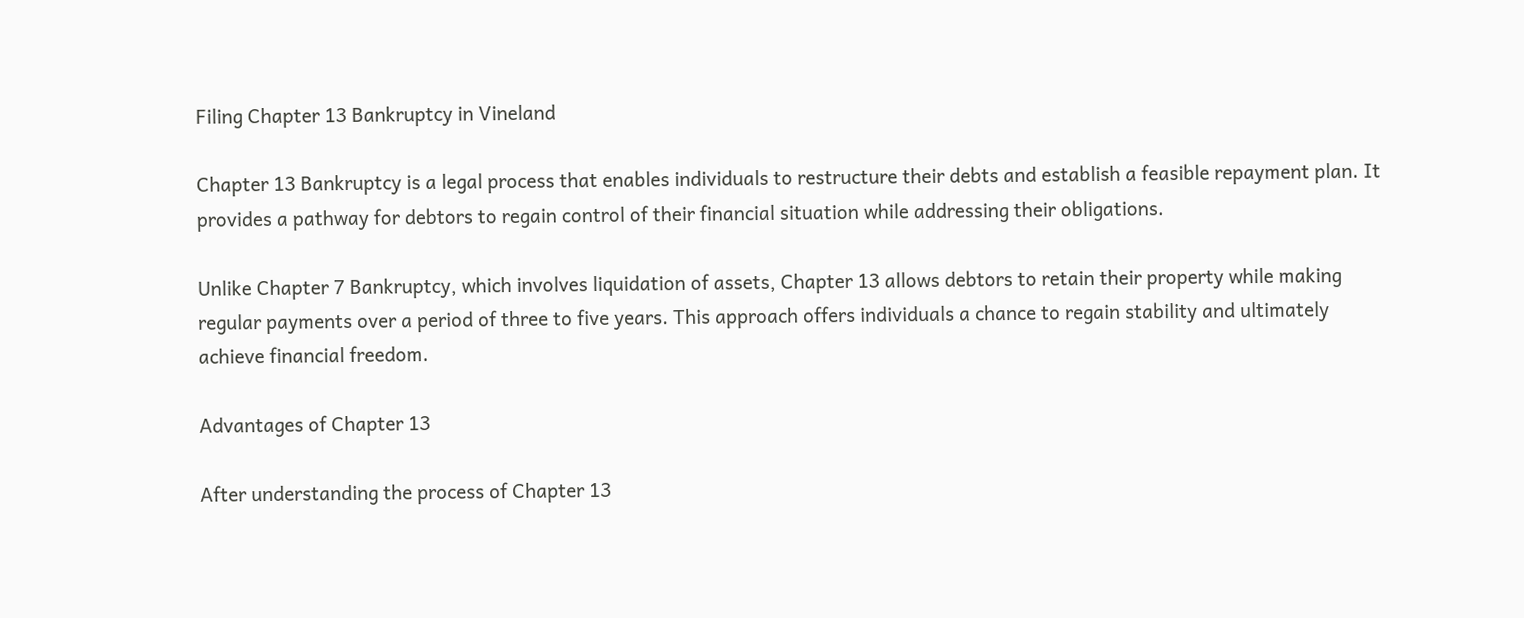Filing Chapter 13 Bankruptcy in Vineland

Chapter 13 Bankruptcy is a legal process that enables individuals to restructure their debts and establish a feasible repayment plan. It provides a pathway for debtors to regain control of their financial situation while addressing their obligations.

Unlike Chapter 7 Bankruptcy, which involves liquidation of assets, Chapter 13 allows debtors to retain their property while making regular payments over a period of three to five years. This approach offers individuals a chance to regain stability and ultimately achieve financial freedom.

Advantages of Chapter 13

After understanding the process of Chapter 13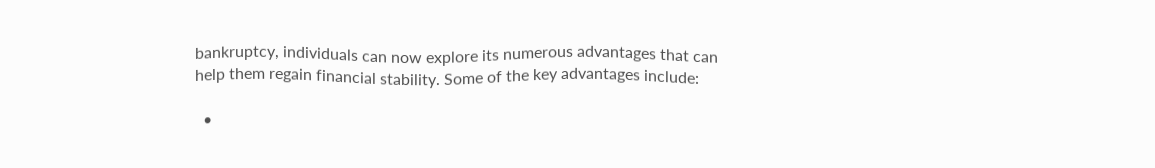bankruptcy, individuals can now explore its numerous advantages that can help them regain financial stability. Some of the key advantages include:

  •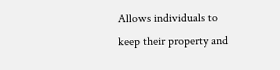Allows individuals to keep their property and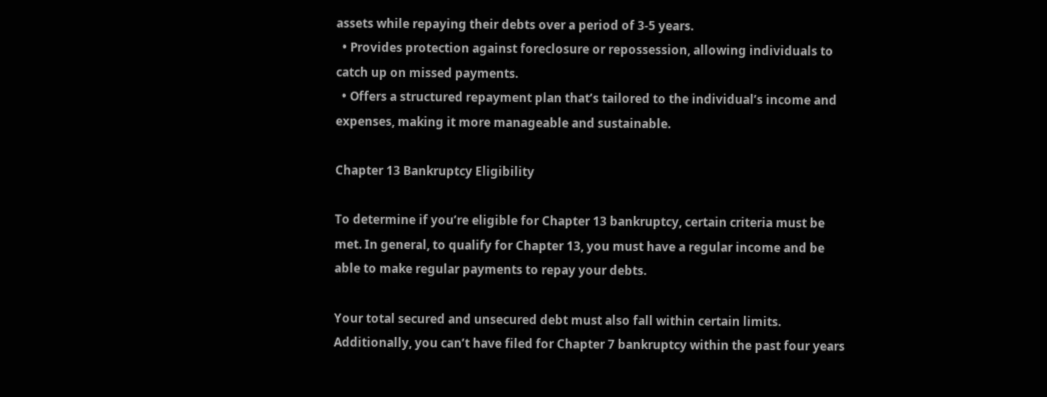assets while repaying their debts over a period of 3-5 years.
  • Provides protection against foreclosure or repossession, allowing individuals to catch up on missed payments.
  • Offers a structured repayment plan that’s tailored to the individual’s income and expenses, making it more manageable and sustainable.

Chapter 13 Bankruptcy Eligibility

To determine if you’re eligible for Chapter 13 bankruptcy, certain criteria must be met. In general, to qualify for Chapter 13, you must have a regular income and be able to make regular payments to repay your debts.

Your total secured and unsecured debt must also fall within certain limits. Additionally, you can’t have filed for Chapter 7 bankruptcy within the past four years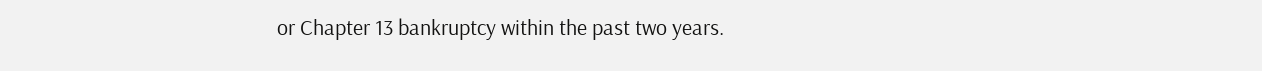or Chapter 13 bankruptcy within the past two years.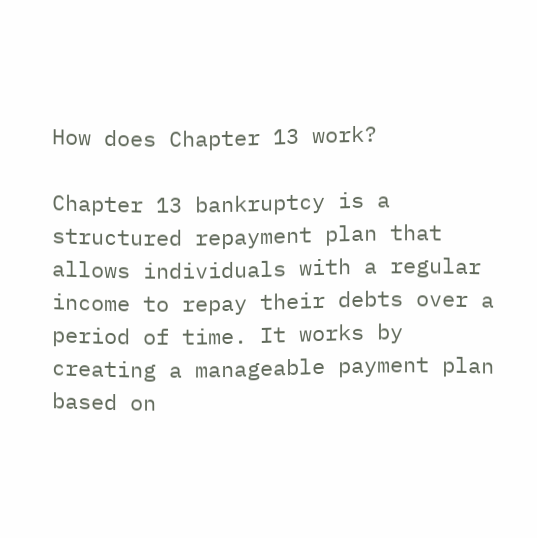How does Chapter 13 work?

Chapter 13 bankruptcy is a structured repayment plan that allows individuals with a regular income to repay their debts over a period of time. It works by creating a manageable payment plan based on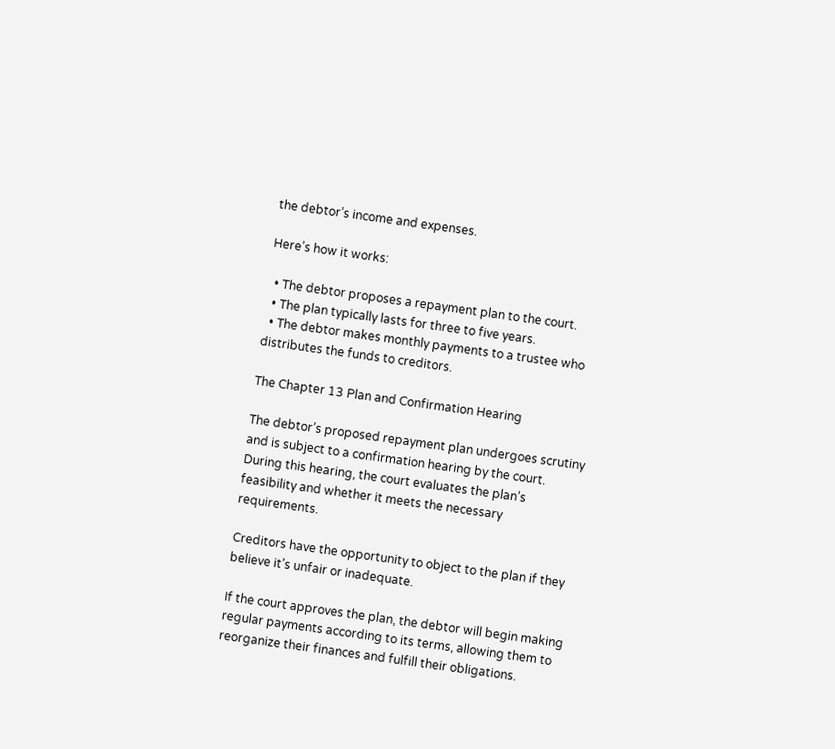the debtor’s income and expenses.

Here’s how it works:

  • The debtor proposes a repayment plan to the court.
  • The plan typically lasts for three to five years.
  • The debtor makes monthly payments to a trustee who distributes the funds to creditors.

The Chapter 13 Plan and Confirmation Hearing

The debtor’s proposed repayment plan undergoes scrutiny and is subject to a confirmation hearing by the court. During this hearing, the court evaluates the plan’s feasibility and whether it meets the necessary requirements.

Creditors have the opportunity to object to the plan if they believe it’s unfair or inadequate.

If the court approves the plan, the debtor will begin making regular payments according to its terms, allowing them to reorganize their finances and fulfill their obligations.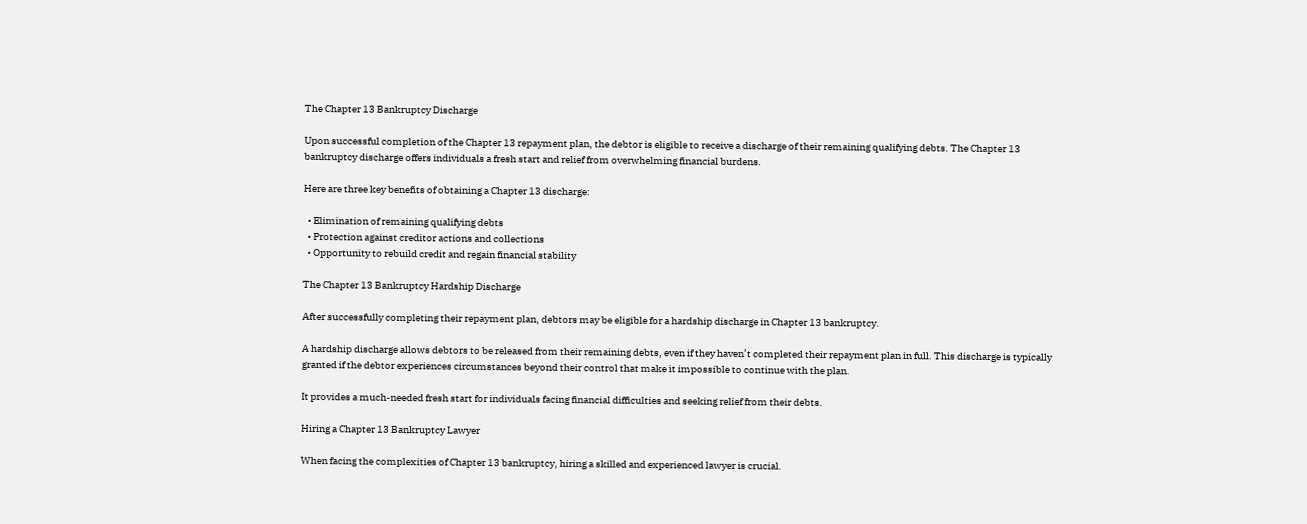The Chapter 13 Bankruptcy Discharge

Upon successful completion of the Chapter 13 repayment plan, the debtor is eligible to receive a discharge of their remaining qualifying debts. The Chapter 13 bankruptcy discharge offers individuals a fresh start and relief from overwhelming financial burdens.

Here are three key benefits of obtaining a Chapter 13 discharge:

  • Elimination of remaining qualifying debts
  • Protection against creditor actions and collections
  • Opportunity to rebuild credit and regain financial stability

The Chapter 13 Bankruptcy Hardship Discharge

After successfully completing their repayment plan, debtors may be eligible for a hardship discharge in Chapter 13 bankruptcy.

A hardship discharge allows debtors to be released from their remaining debts, even if they haven’t completed their repayment plan in full. This discharge is typically granted if the debtor experiences circumstances beyond their control that make it impossible to continue with the plan.

It provides a much-needed fresh start for individuals facing financial difficulties and seeking relief from their debts.

Hiring a Chapter 13 Bankruptcy Lawyer

When facing the complexities of Chapter 13 bankruptcy, hiring a skilled and experienced lawyer is crucial.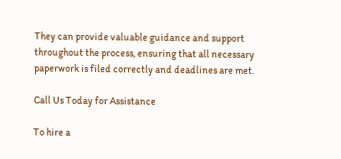They can provide valuable guidance and support throughout the process, ensuring that all necessary paperwork is filed correctly and deadlines are met.

Call Us Today for Assistance

To hire a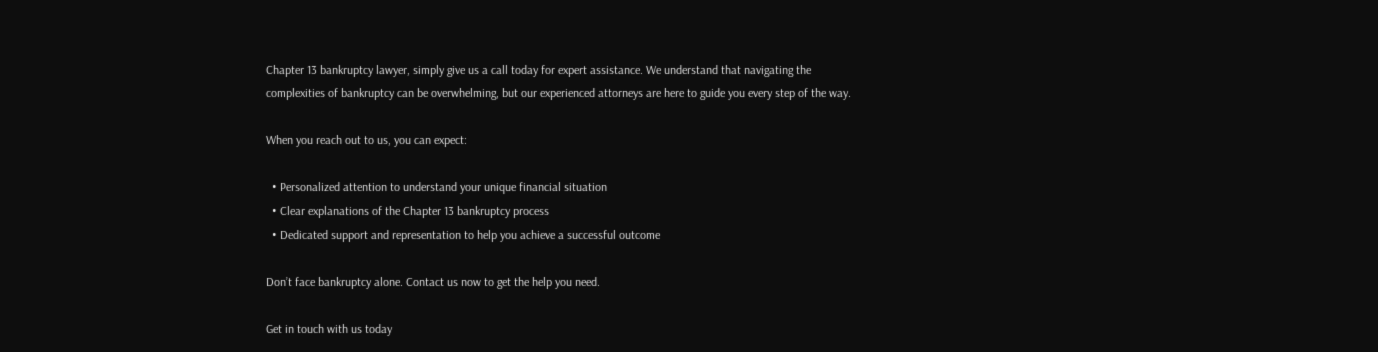Chapter 13 bankruptcy lawyer, simply give us a call today for expert assistance. We understand that navigating the complexities of bankruptcy can be overwhelming, but our experienced attorneys are here to guide you every step of the way.

When you reach out to us, you can expect:

  • Personalized attention to understand your unique financial situation
  • Clear explanations of the Chapter 13 bankruptcy process
  • Dedicated support and representation to help you achieve a successful outcome

Don’t face bankruptcy alone. Contact us now to get the help you need.

Get in touch with us today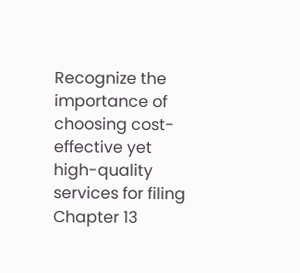Recognize the importance of choosing cost-effective yet high-quality services for filing Chapter 13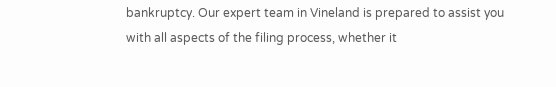bankruptcy. Our expert team in Vineland is prepared to assist you with all aspects of the filing process, whether it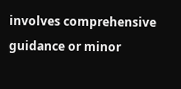involves comprehensive guidance or minor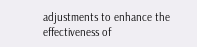adjustments to enhance the effectiveness of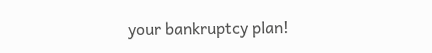your bankruptcy plan!